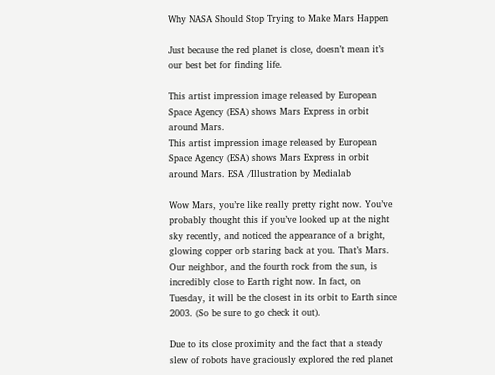Why NASA Should Stop Trying to Make Mars Happen

Just because the red planet is close, doesn’t mean it’s our best bet for finding life.

This artist impression image released by European Space Agency (ESA) shows Mars Express in orbit around Mars.
This artist impression image released by European Space Agency (ESA) shows Mars Express in orbit around Mars. ESA /Illustration by Medialab

Wow Mars, you’re like really pretty right now. You’ve probably thought this if you’ve looked up at the night sky recently, and noticed the appearance of a bright, glowing copper orb staring back at you. That’s Mars. Our neighbor, and the fourth rock from the sun, is incredibly close to Earth right now. In fact, on Tuesday, it will be the closest in its orbit to Earth since 2003. (So be sure to go check it out).

Due to its close proximity and the fact that a steady slew of robots have graciously explored the red planet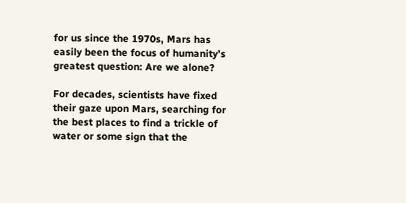for us since the 1970s, Mars has easily been the focus of humanity’s greatest question: Are we alone?

For decades, scientists have fixed their gaze upon Mars, searching for the best places to find a trickle of water or some sign that the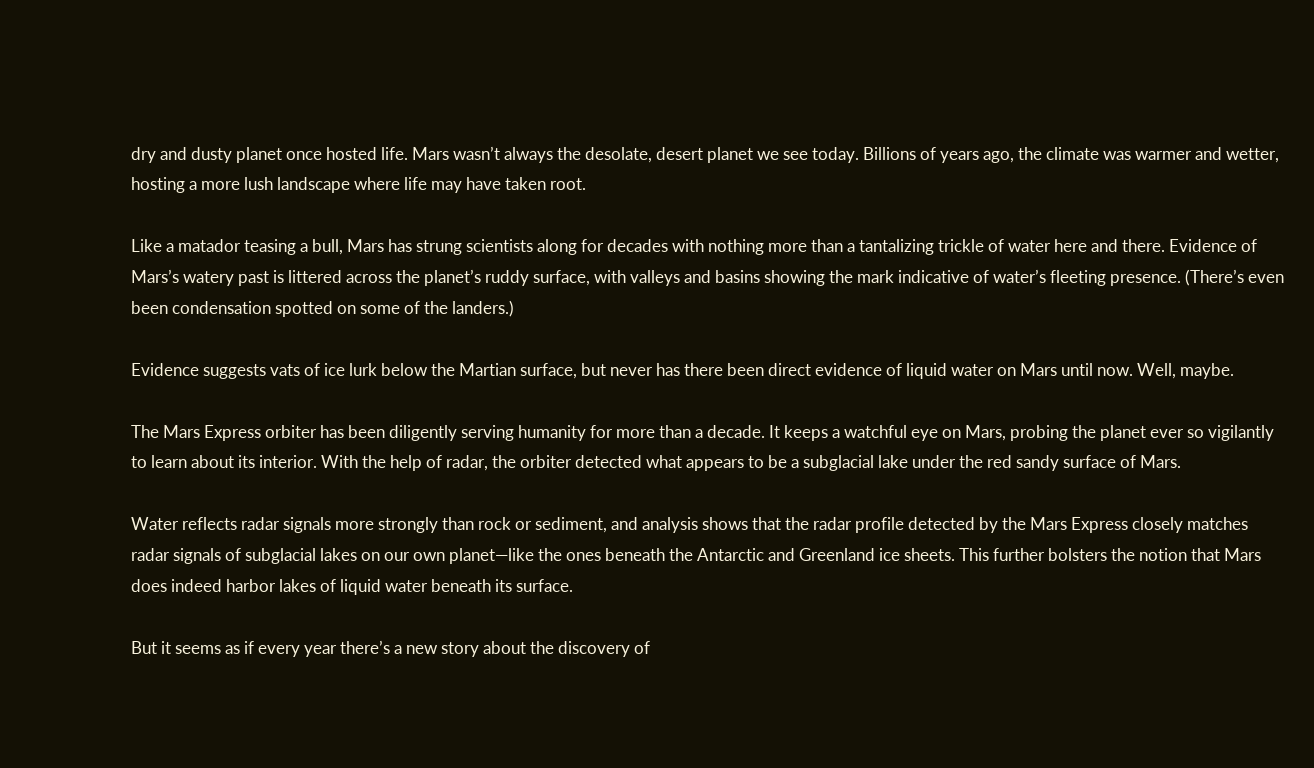dry and dusty planet once hosted life. Mars wasn’t always the desolate, desert planet we see today. Billions of years ago, the climate was warmer and wetter, hosting a more lush landscape where life may have taken root.

Like a matador teasing a bull, Mars has strung scientists along for decades with nothing more than a tantalizing trickle of water here and there. Evidence of Mars’s watery past is littered across the planet’s ruddy surface, with valleys and basins showing the mark indicative of water’s fleeting presence. (There’s even been condensation spotted on some of the landers.)

Evidence suggests vats of ice lurk below the Martian surface, but never has there been direct evidence of liquid water on Mars until now. Well, maybe.

The Mars Express orbiter has been diligently serving humanity for more than a decade. It keeps a watchful eye on Mars, probing the planet ever so vigilantly to learn about its interior. With the help of radar, the orbiter detected what appears to be a subglacial lake under the red sandy surface of Mars.

Water reflects radar signals more strongly than rock or sediment, and analysis shows that the radar profile detected by the Mars Express closely matches radar signals of subglacial lakes on our own planet—like the ones beneath the Antarctic and Greenland ice sheets. This further bolsters the notion that Mars does indeed harbor lakes of liquid water beneath its surface.

But it seems as if every year there’s a new story about the discovery of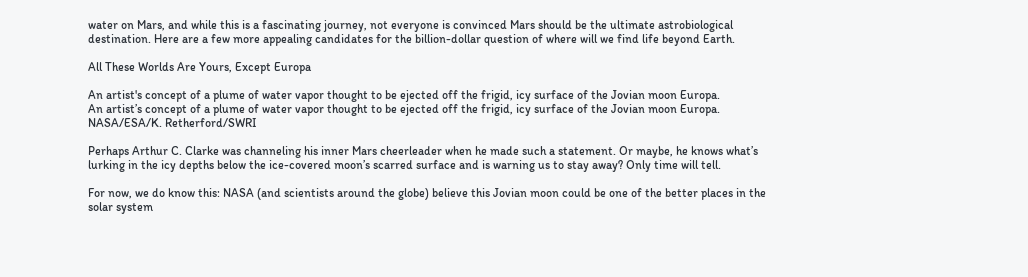water on Mars, and while this is a fascinating journey, not everyone is convinced Mars should be the ultimate astrobiological destination. Here are a few more appealing candidates for the billion-dollar question of where will we find life beyond Earth.

All These Worlds Are Yours, Except Europa

An artist's concept of a plume of water vapor thought to be ejected off the frigid, icy surface of the Jovian moon Europa.
An artist’s concept of a plume of water vapor thought to be ejected off the frigid, icy surface of the Jovian moon Europa. NASA/ESA/K. Retherford/SWRI

Perhaps Arthur C. Clarke was channeling his inner Mars cheerleader when he made such a statement. Or maybe, he knows what’s lurking in the icy depths below the ice-covered moon’s scarred surface and is warning us to stay away? Only time will tell.

For now, we do know this: NASA (and scientists around the globe) believe this Jovian moon could be one of the better places in the solar system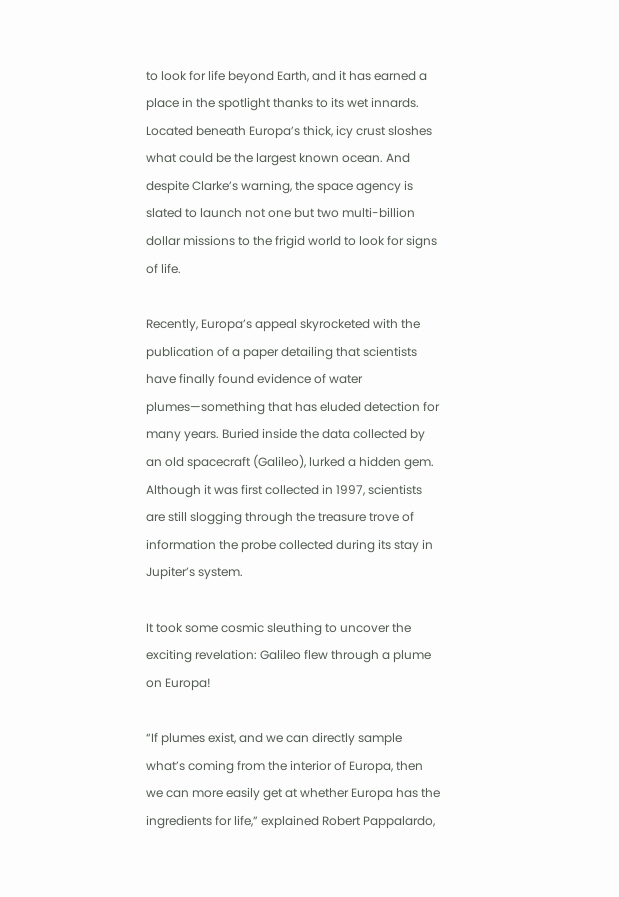to look for life beyond Earth, and it has earned a place in the spotlight thanks to its wet innards. Located beneath Europa’s thick, icy crust sloshes what could be the largest known ocean. And despite Clarke’s warning, the space agency is slated to launch not one but two multi-billion dollar missions to the frigid world to look for signs of life.

Recently, Europa’s appeal skyrocketed with the publication of a paper detailing that scientists have finally found evidence of water plumes—something that has eluded detection for many years. Buried inside the data collected by an old spacecraft (Galileo), lurked a hidden gem. Although it was first collected in 1997, scientists are still slogging through the treasure trove of information the probe collected during its stay in Jupiter’s system.

It took some cosmic sleuthing to uncover the exciting revelation: Galileo flew through a plume on Europa!

“If plumes exist, and we can directly sample what’s coming from the interior of Europa, then we can more easily get at whether Europa has the ingredients for life,” explained Robert Pappalardo,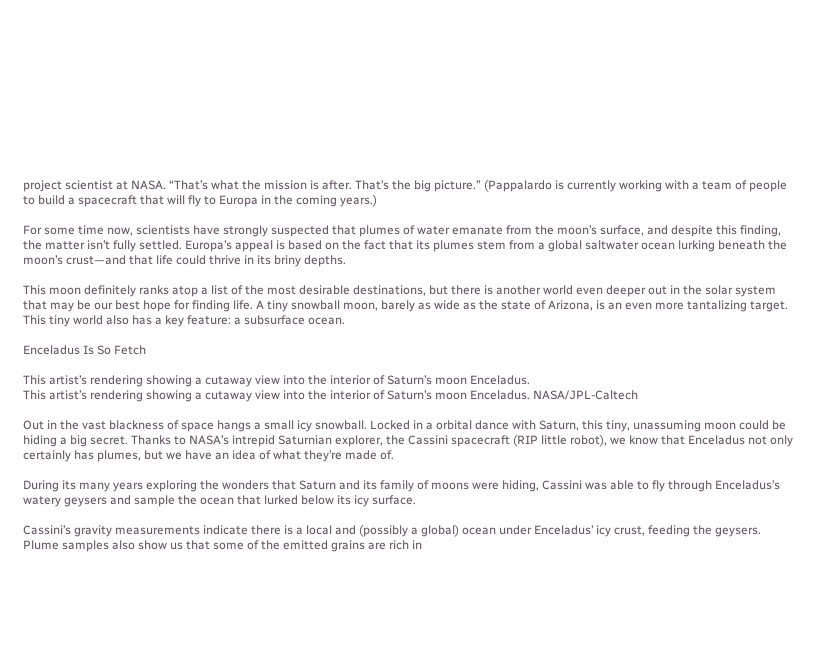project scientist at NASA. “That’s what the mission is after. That’s the big picture.” (Pappalardo is currently working with a team of people to build a spacecraft that will fly to Europa in the coming years.)

For some time now, scientists have strongly suspected that plumes of water emanate from the moon’s surface, and despite this finding, the matter isn’t fully settled. Europa’s appeal is based on the fact that its plumes stem from a global saltwater ocean lurking beneath the moon’s crust—and that life could thrive in its briny depths.

This moon definitely ranks atop a list of the most desirable destinations, but there is another world even deeper out in the solar system that may be our best hope for finding life. A tiny snowball moon, barely as wide as the state of Arizona, is an even more tantalizing target. This tiny world also has a key feature: a subsurface ocean.

Enceladus Is So Fetch

This artist’s rendering showing a cutaway view into the interior of Saturn’s moon Enceladus.
This artist’s rendering showing a cutaway view into the interior of Saturn’s moon Enceladus. NASA/JPL-Caltech

Out in the vast blackness of space hangs a small icy snowball. Locked in a orbital dance with Saturn, this tiny, unassuming moon could be hiding a big secret. Thanks to NASA’s intrepid Saturnian explorer, the Cassini spacecraft (RIP little robot), we know that Enceladus not only certainly has plumes, but we have an idea of what they’re made of.

During its many years exploring the wonders that Saturn and its family of moons were hiding, Cassini was able to fly through Enceladus’s watery geysers and sample the ocean that lurked below its icy surface.

Cassini’s gravity measurements indicate there is a local and (possibly a global) ocean under Enceladus’ icy crust, feeding the geysers. Plume samples also show us that some of the emitted grains are rich in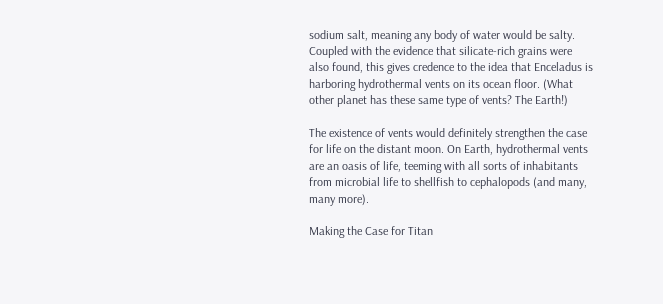sodium salt, meaning any body of water would be salty. Coupled with the evidence that silicate-rich grains were also found, this gives credence to the idea that Enceladus is harboring hydrothermal vents on its ocean floor. (What other planet has these same type of vents? The Earth!)

The existence of vents would definitely strengthen the case for life on the distant moon. On Earth, hydrothermal vents are an oasis of life, teeming with all sorts of inhabitants from microbial life to shellfish to cephalopods (and many, many more).

Making the Case for Titan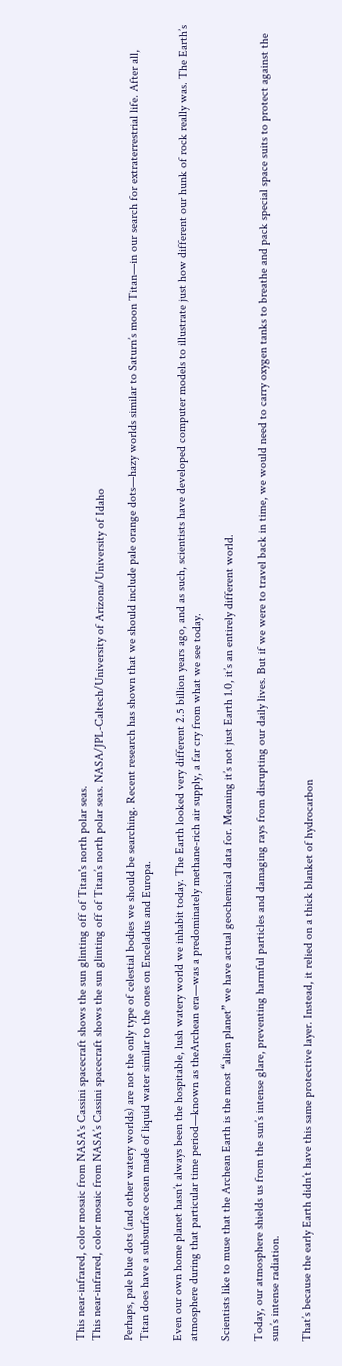This near-infrared, color mosaic from NASA's Cassini spacecraft shows the sun glinting off of Titan's north polar seas.
This near-infrared, color mosaic from NASA’s Cassini spacecraft shows the sun glinting off of Titan’s north polar seas. NASA/JPL-Caltech/University of Arizona/University of Idaho

Perhaps, pale blue dots (and other watery worlds) are not the only type of celestial bodies we should be searching. Recent research has shown that we should include pale orange dots—hazy worlds similar to Saturn’s moon Titan—in our search for extraterrestrial life. After all, Titan does have a subsurface ocean made of liquid water similar to the ones on Enceladus and Europa.

Even our own home planet hasn’t always been the hospitable, lush watery world we inhabit today. The Earth looked very different 2.5 billion years ago, and as such, scientists have developed computer models to illustrate just how different our hunk of rock really was. The Earth’s atmosphere during that particular time period—known as theArchean era—was a predominately methane-rich air supply, a far cry from what we see today.

Scientists like to muse that the Archean Earth is the most “alien planet” we have actual geochemical data for. Meaning it’s not just Earth 1.0, it’s an entirely different world.

Today, our atmosphere shields us from the sun’s intense glare, preventing harmful particles and damaging rays from disrupting our daily lives. But if we were to travel back in time, we would need to carry oxygen tanks to breathe and pack special space suits to protect against the sun’s intense radiation.

That’s because the early Earth didn’t have this same protective layer. Instead, it relied on a thick blanket of hydrocarbon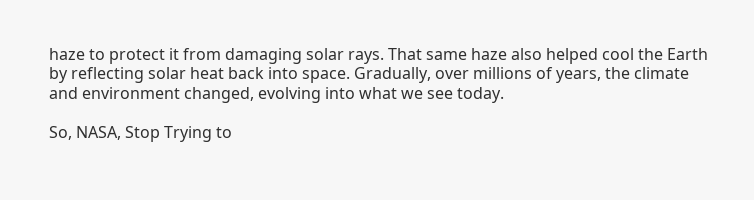haze to protect it from damaging solar rays. That same haze also helped cool the Earth by reflecting solar heat back into space. Gradually, over millions of years, the climate and environment changed, evolving into what we see today.

So, NASA, Stop Trying to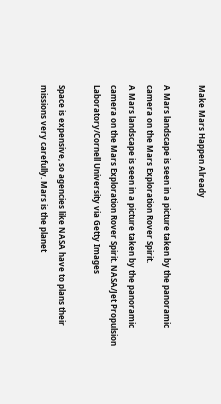Make Mars Happen Already

A Mars landscape is seen in a picture taken by the panoramic camera on the Mars Exploration Rover Spirit.
A Mars landscape is seen in a picture taken by the panoramic camera on the Mars Exploration Rover Spirit. NASA/Jet Propulsion Laboratory/Cornell University via Getty Images

Space is expensive, so agencies like NASA have to plans their missions very carefully. Mars is the planet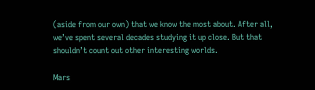(aside from our own) that we know the most about. After all, we’ve spent several decades studying it up close. But that shouldn’t count out other interesting worlds.

Mars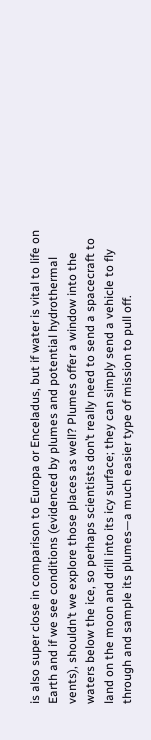is also super close in comparison to Europa or Enceladus, but if water is vital to life on Earth and if we see conditions (evidenced by plumes and potential hydrothermal vents), shouldn’t we explore those places as well? Plumes offer a window into the waters below the ice, so perhaps scientists don’t really need to send a spacecraft to land on the moon and drill into its icy surface; they can simply send a vehicle to fly through and sample its plumes—a much easier type of mission to pull off.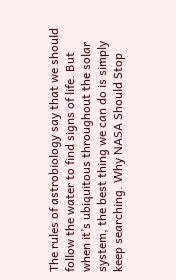The rules of astrobiology say that we should follow the water to find signs of life. But when it’s ubiquitous throughout the solar system, the best thing we can do is simply keep searching. Why NASA Should Stop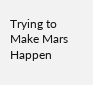Trying to Make Mars Happen